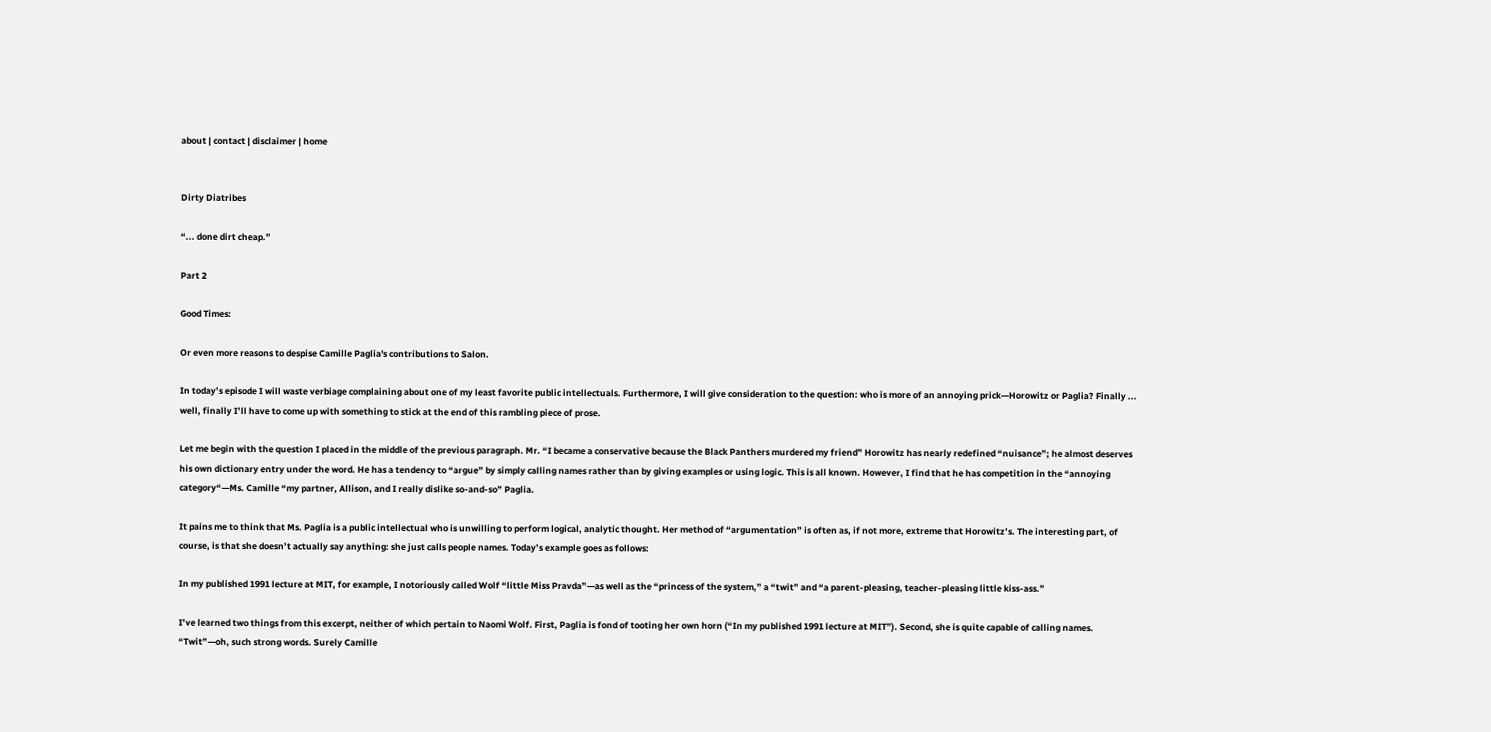about | contact | disclaimer | home


Dirty Diatribes

“... done dirt cheap.”

Part 2

Good Times:

Or even more reasons to despise Camille Paglia's contributions to Salon.

In today’s episode I will waste verbiage complaining about one of my least favorite public intellectuals. Furthermore, I will give consideration to the question: who is more of an annoying prick—Horowitz or Paglia? Finally ... well, finally I’ll have to come up with something to stick at the end of this rambling piece of prose.

Let me begin with the question I placed in the middle of the previous paragraph. Mr. “I became a conservative because the Black Panthers murdered my friend” Horowitz has nearly redefined “nuisance”; he almost deserves his own dictionary entry under the word. He has a tendency to “argue” by simply calling names rather than by giving examples or using logic. This is all known. However, I find that he has competition in the “annoying category“—Ms. Camille “my partner, Allison, and I really dislike so-and-so” Paglia.

It pains me to think that Ms. Paglia is a public intellectual who is unwilling to perform logical, analytic thought. Her method of “argumentation” is often as, if not more, extreme that Horowitz’s. The interesting part, of course, is that she doesn’t actually say anything: she just calls people names. Today’s example goes as follows:

In my published 1991 lecture at MIT, for example, I notoriously called Wolf “little Miss Pravda”—as well as the “princess of the system,” a “twit” and “a parent-pleasing, teacher-pleasing little kiss-ass.”

I’ve learned two things from this excerpt, neither of which pertain to Naomi Wolf. First, Paglia is fond of tooting her own horn (“In my published 1991 lecture at MIT”). Second, she is quite capable of calling names. “Twit”—oh, such strong words. Surely Camille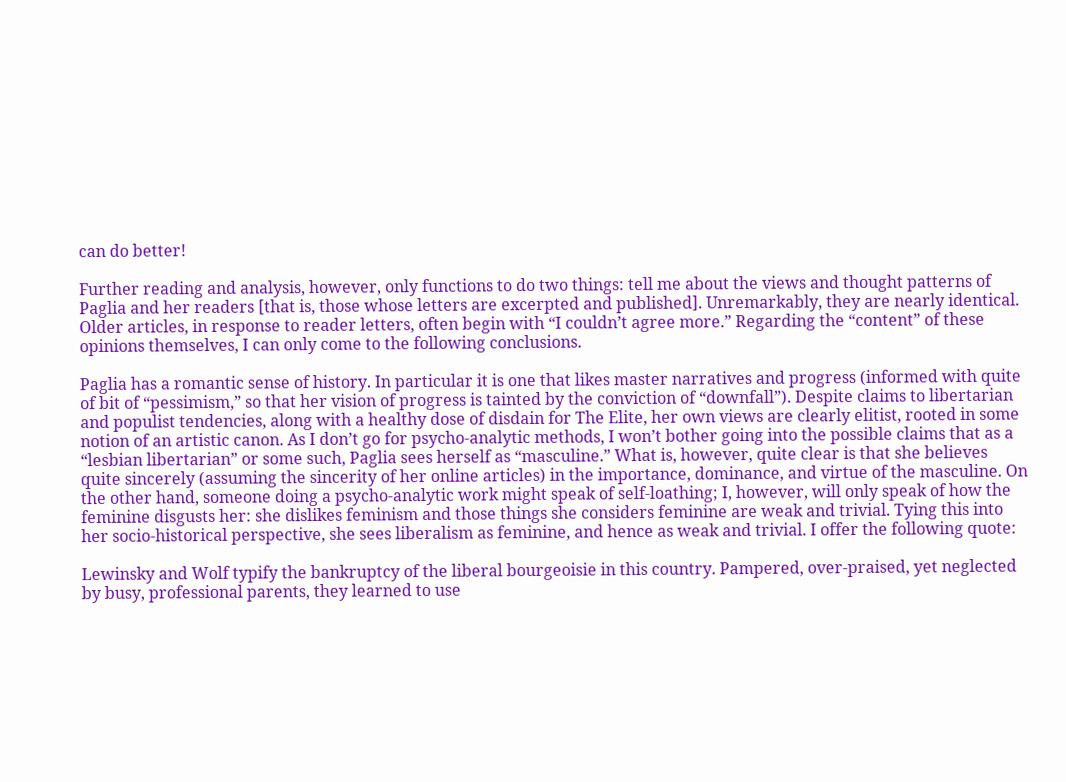can do better!

Further reading and analysis, however, only functions to do two things: tell me about the views and thought patterns of Paglia and her readers [that is, those whose letters are excerpted and published]. Unremarkably, they are nearly identical. Older articles, in response to reader letters, often begin with “I couldn’t agree more.” Regarding the “content” of these opinions themselves, I can only come to the following conclusions.

Paglia has a romantic sense of history. In particular it is one that likes master narratives and progress (informed with quite of bit of “pessimism,” so that her vision of progress is tainted by the conviction of “downfall”). Despite claims to libertarian and populist tendencies, along with a healthy dose of disdain for The Elite, her own views are clearly elitist, rooted in some notion of an artistic canon. As I don’t go for psycho-analytic methods, I won’t bother going into the possible claims that as a “lesbian libertarian” or some such, Paglia sees herself as “masculine.” What is, however, quite clear is that she believes quite sincerely (assuming the sincerity of her online articles) in the importance, dominance, and virtue of the masculine. On the other hand, someone doing a psycho-analytic work might speak of self-loathing; I, however, will only speak of how the feminine disgusts her: she dislikes feminism and those things she considers feminine are weak and trivial. Tying this into her socio-historical perspective, she sees liberalism as feminine, and hence as weak and trivial. I offer the following quote:

Lewinsky and Wolf typify the bankruptcy of the liberal bourgeoisie in this country. Pampered, over-praised, yet neglected by busy, professional parents, they learned to use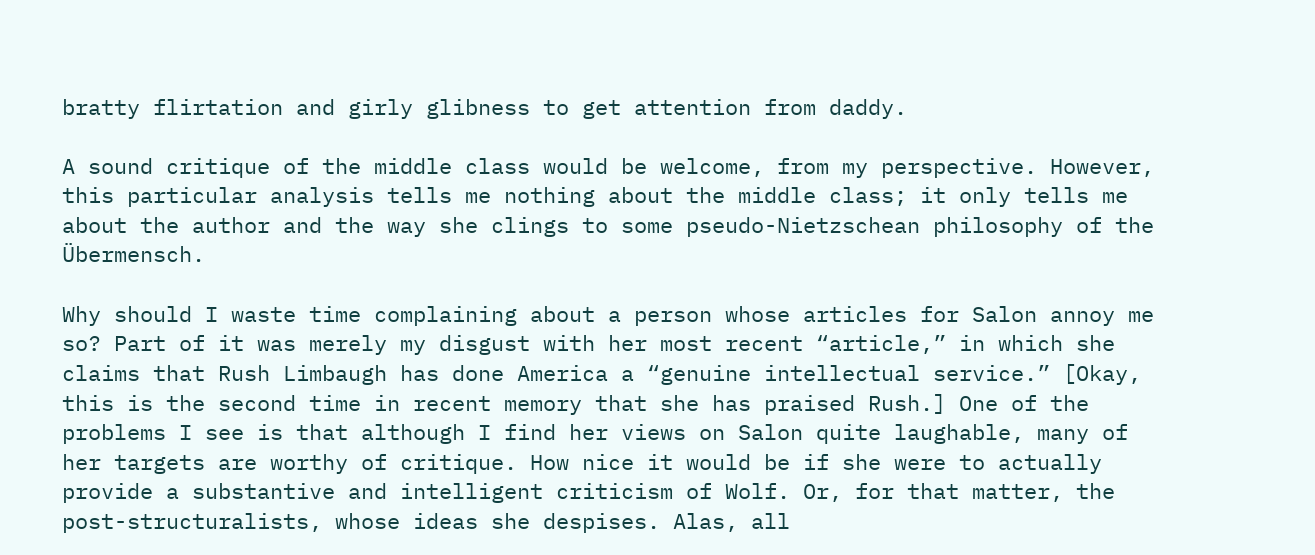bratty flirtation and girly glibness to get attention from daddy.

A sound critique of the middle class would be welcome, from my perspective. However, this particular analysis tells me nothing about the middle class; it only tells me about the author and the way she clings to some pseudo-Nietzschean philosophy of the Übermensch.

Why should I waste time complaining about a person whose articles for Salon annoy me so? Part of it was merely my disgust with her most recent “article,” in which she claims that Rush Limbaugh has done America a “genuine intellectual service.” [Okay, this is the second time in recent memory that she has praised Rush.] One of the problems I see is that although I find her views on Salon quite laughable, many of her targets are worthy of critique. How nice it would be if she were to actually provide a substantive and intelligent criticism of Wolf. Or, for that matter, the post-structuralists, whose ideas she despises. Alas, all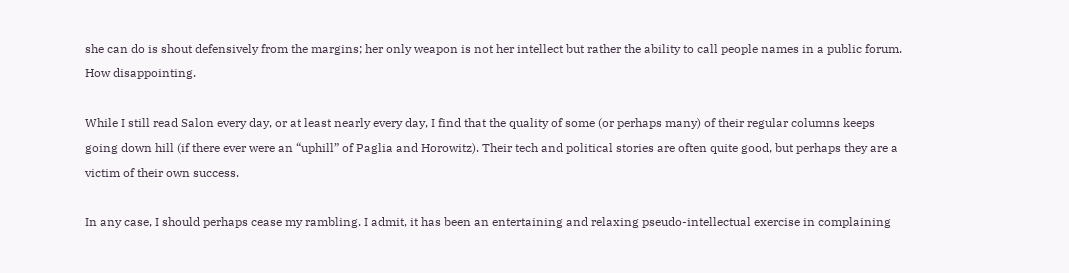she can do is shout defensively from the margins; her only weapon is not her intellect but rather the ability to call people names in a public forum. How disappointing.

While I still read Salon every day, or at least nearly every day, I find that the quality of some (or perhaps many) of their regular columns keeps going down hill (if there ever were an “uphill” of Paglia and Horowitz). Their tech and political stories are often quite good, but perhaps they are a victim of their own success.

In any case, I should perhaps cease my rambling. I admit, it has been an entertaining and relaxing pseudo-intellectual exercise in complaining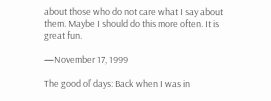about those who do not care what I say about them. Maybe I should do this more often. It is great fun.

—November 17, 1999

The good ol’ days: Back when I was in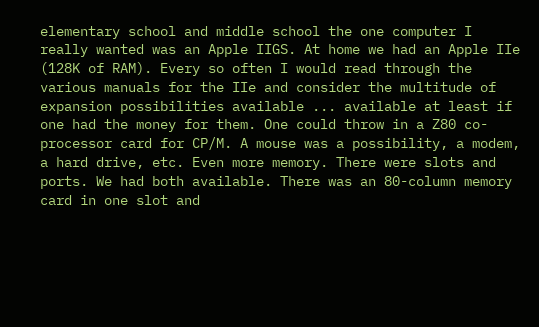elementary school and middle school the one computer I really wanted was an Apple IIGS. At home we had an Apple IIe (128K of RAM). Every so often I would read through the various manuals for the IIe and consider the multitude of expansion possibilities available ... available at least if one had the money for them. One could throw in a Z80 co-processor card for CP/M. A mouse was a possibility, a modem, a hard drive, etc. Even more memory. There were slots and ports. We had both available. There was an 80-column memory card in one slot and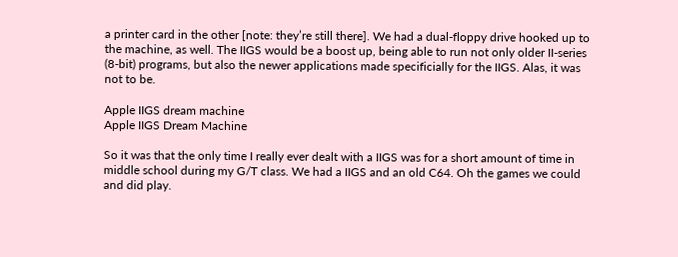a printer card in the other [note: they’re still there]. We had a dual-floppy drive hooked up to the machine, as well. The IIGS would be a boost up, being able to run not only older II-series (8-bit) programs, but also the newer applications made specificially for the IIGS. Alas, it was not to be.

Apple IIGS dream machine
Apple IIGS Dream Machine

So it was that the only time I really ever dealt with a IIGS was for a short amount of time in middle school during my G/T class. We had a IIGS and an old C64. Oh the games we could and did play.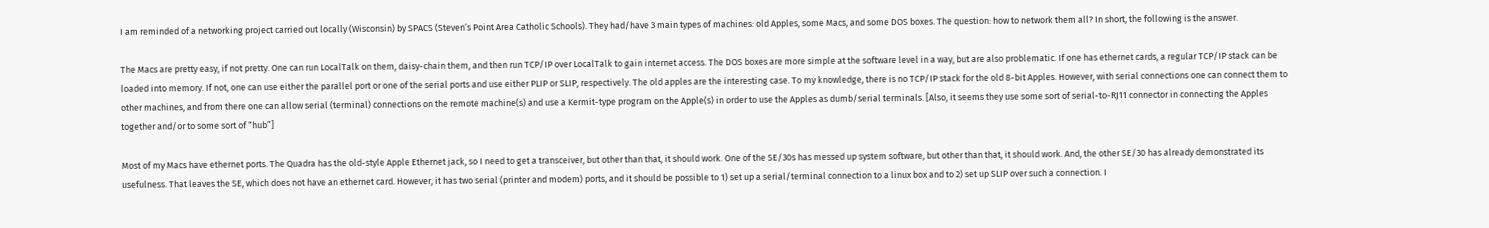I am reminded of a networking project carried out locally (Wisconsin) by SPACS (Steven’s Point Area Catholic Schools). They had/have 3 main types of machines: old Apples, some Macs, and some DOS boxes. The question: how to network them all? In short, the following is the answer.

The Macs are pretty easy, if not pretty. One can run LocalTalk on them, daisy-chain them, and then run TCP/IP over LocalTalk to gain internet access. The DOS boxes are more simple at the software level in a way, but are also problematic. If one has ethernet cards, a regular TCP/IP stack can be loaded into memory. If not, one can use either the parallel port or one of the serial ports and use either PLIP or SLIP, respectively. The old apples are the interesting case. To my knowledge, there is no TCP/IP stack for the old 8-bit Apples. However, with serial connections one can connect them to other machines, and from there one can allow serial (terminal) connections on the remote machine(s) and use a Kermit-type program on the Apple(s) in order to use the Apples as dumb/serial terminals. [Also, it seems they use some sort of serial-to-RJ11 connector in connecting the Apples together and/or to some sort of “hub”]

Most of my Macs have ethernet ports. The Quadra has the old-style Apple Ethernet jack, so I need to get a transceiver, but other than that, it should work. One of the SE/30s has messed up system software, but other than that, it should work. And, the other SE/30 has already demonstrated its usefulness. That leaves the SE, which does not have an ethernet card. However, it has two serial (printer and modem) ports, and it should be possible to 1) set up a serial/terminal connection to a linux box and to 2) set up SLIP over such a connection. I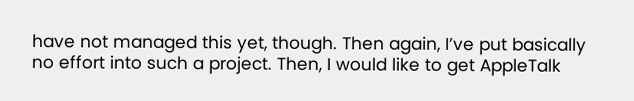have not managed this yet, though. Then again, I’ve put basically no effort into such a project. Then, I would like to get AppleTalk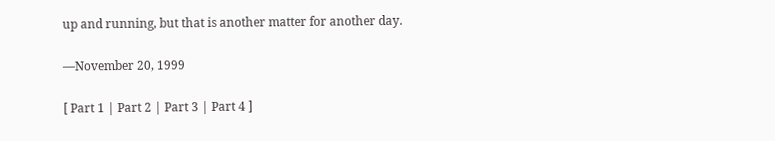up and running, but that is another matter for another day.

—November 20, 1999

[ Part 1 | Part 2 | Part 3 | Part 4 ]